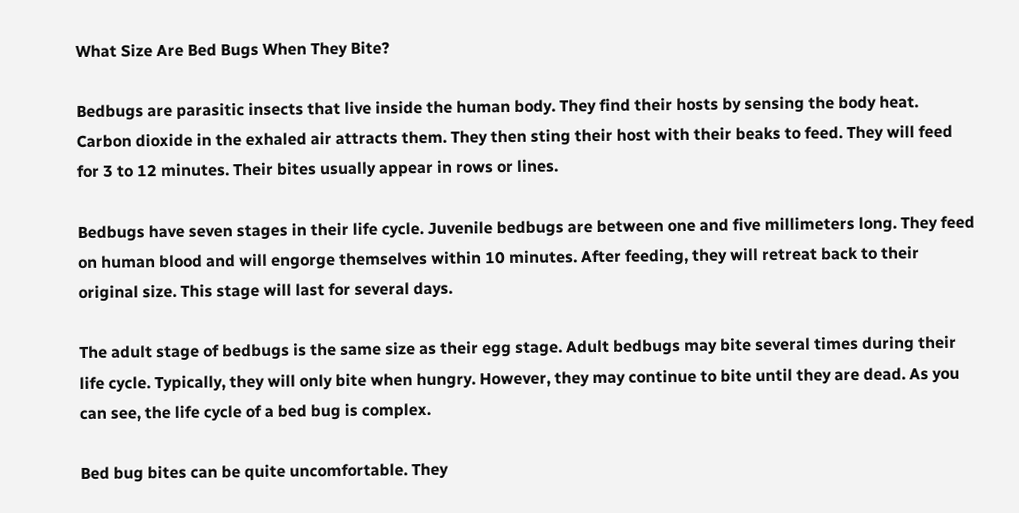What Size Are Bed Bugs When They Bite?

Bedbugs are parasitic insects that live inside the human body. They find their hosts by sensing the body heat. Carbon dioxide in the exhaled air attracts them. They then sting their host with their beaks to feed. They will feed for 3 to 12 minutes. Their bites usually appear in rows or lines.

Bedbugs have seven stages in their life cycle. Juvenile bedbugs are between one and five millimeters long. They feed on human blood and will engorge themselves within 10 minutes. After feeding, they will retreat back to their original size. This stage will last for several days.

The adult stage of bedbugs is the same size as their egg stage. Adult bedbugs may bite several times during their life cycle. Typically, they will only bite when hungry. However, they may continue to bite until they are dead. As you can see, the life cycle of a bed bug is complex.

Bed bug bites can be quite uncomfortable. They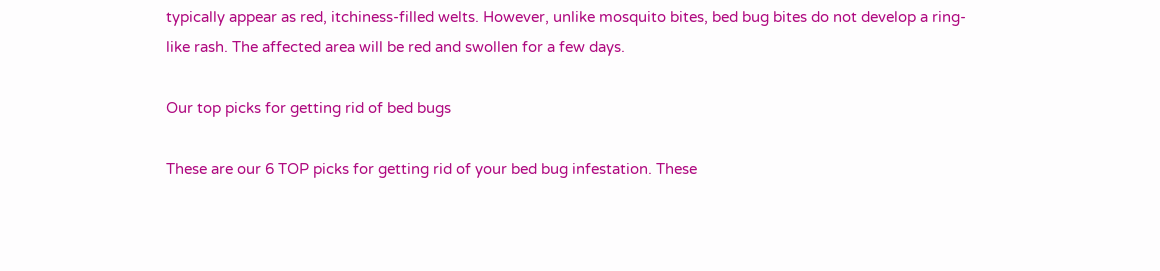typically appear as red, itchiness-filled welts. However, unlike mosquito bites, bed bug bites do not develop a ring-like rash. The affected area will be red and swollen for a few days.

Our top picks for getting rid of bed bugs

These are our 6 TOP picks for getting rid of your bed bug infestation. These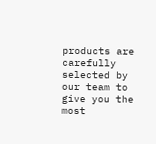products are carefully selected by our team to give you the most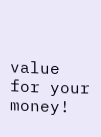value for your money!